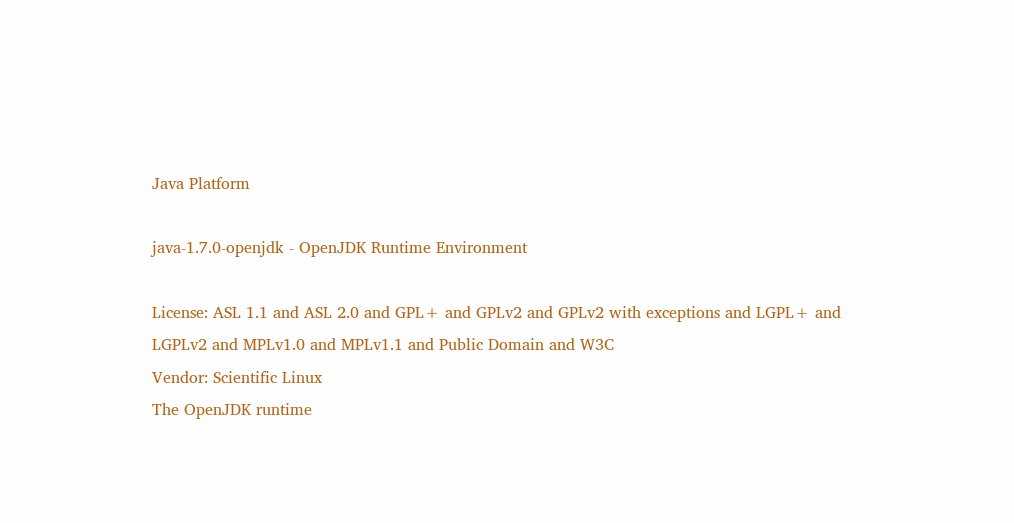Java Platform

java-1.7.0-openjdk - OpenJDK Runtime Environment

License: ASL 1.1 and ASL 2.0 and GPL+ and GPLv2 and GPLv2 with exceptions and LGPL+ and LGPLv2 and MPLv1.0 and MPLv1.1 and Public Domain and W3C
Vendor: Scientific Linux
The OpenJDK runtime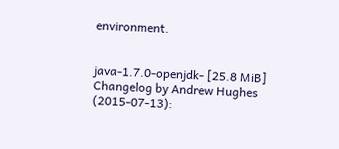environment.


java-1.7.0-openjdk- [25.8 MiB] Changelog by Andrew Hughes (2015-07-13):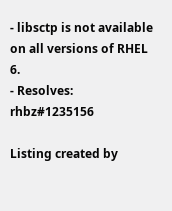- libsctp is not available on all versions of RHEL 6.
- Resolves: rhbz#1235156

Listing created by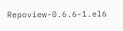Repoview-0.6.6-1.el6